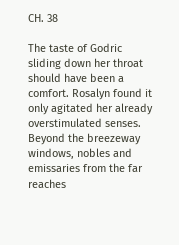CH. 38

The taste of Godric sliding down her throat should have been a comfort. Rosalyn found it only agitated her already overstimulated senses. Beyond the breezeway windows, nobles and emissaries from the far reaches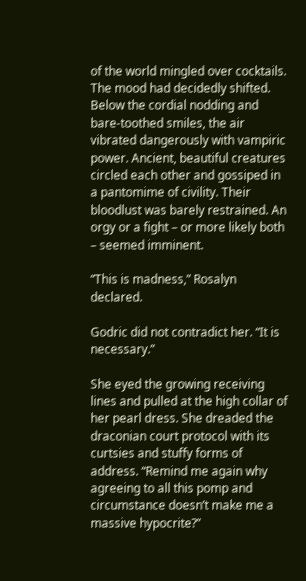of the world mingled over cocktails. The mood had decidedly shifted. Below the cordial nodding and bare-toothed smiles, the air vibrated dangerously with vampiric power. Ancient, beautiful creatures circled each other and gossiped in a pantomime of civility. Their bloodlust was barely restrained. An orgy or a fight – or more likely both – seemed imminent.

“This is madness,” Rosalyn declared.

Godric did not contradict her. “It is necessary.”

She eyed the growing receiving lines and pulled at the high collar of her pearl dress. She dreaded the draconian court protocol with its curtsies and stuffy forms of address. “Remind me again why agreeing to all this pomp and circumstance doesn’t make me a massive hypocrite?”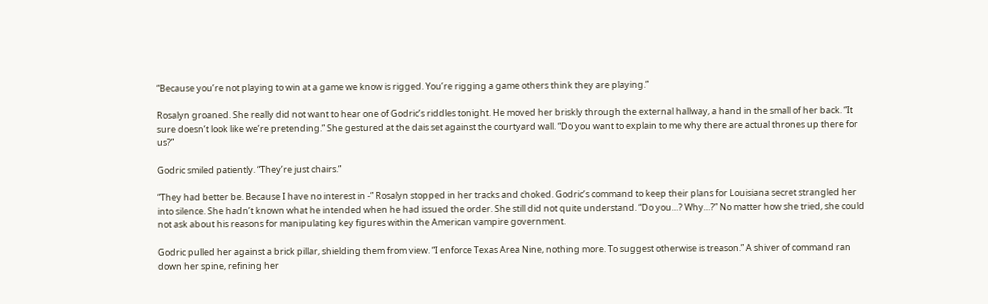“Because you’re not playing to win at a game we know is rigged. You’re rigging a game others think they are playing.”

Rosalyn groaned. She really did not want to hear one of Godric’s riddles tonight. He moved her briskly through the external hallway, a hand in the small of her back. “It sure doesn’t look like we’re pretending.” She gestured at the dais set against the courtyard wall. “Do you want to explain to me why there are actual thrones up there for us?”

Godric smiled patiently. “They’re just chairs.”

“They had better be. Because I have no interest in -” Rosalyn stopped in her tracks and choked. Godric’s command to keep their plans for Louisiana secret strangled her into silence. She hadn’t known what he intended when he had issued the order. She still did not quite understand. “Do you…? Why…?” No matter how she tried, she could not ask about his reasons for manipulating key figures within the American vampire government.

Godric pulled her against a brick pillar, shielding them from view. “I enforce Texas Area Nine, nothing more. To suggest otherwise is treason.” A shiver of command ran down her spine, refining her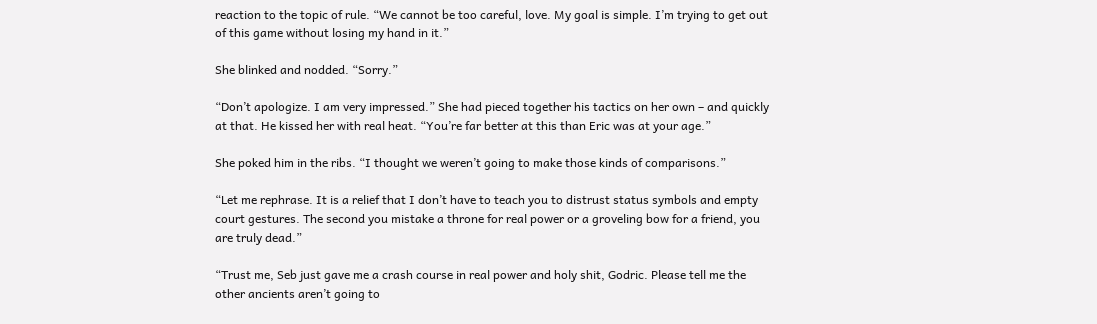reaction to the topic of rule. “We cannot be too careful, love. My goal is simple. I’m trying to get out of this game without losing my hand in it.”

She blinked and nodded. “Sorry.”

“Don’t apologize. I am very impressed.” She had pieced together his tactics on her own – and quickly at that. He kissed her with real heat. “You’re far better at this than Eric was at your age.”

She poked him in the ribs. “I thought we weren’t going to make those kinds of comparisons.”

“Let me rephrase. It is a relief that I don’t have to teach you to distrust status symbols and empty court gestures. The second you mistake a throne for real power or a groveling bow for a friend, you are truly dead.”

“Trust me, Seb just gave me a crash course in real power and holy shit, Godric. Please tell me the other ancients aren’t going to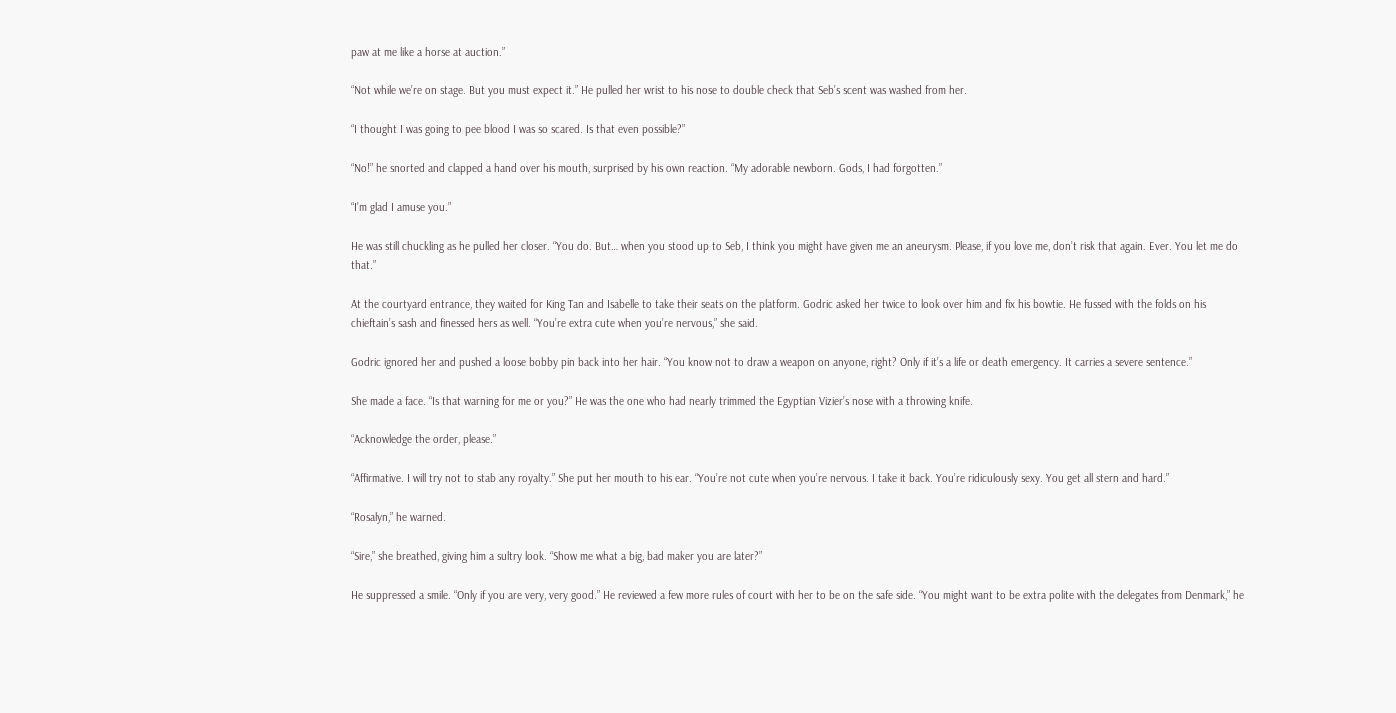paw at me like a horse at auction.”

“Not while we’re on stage. But you must expect it.” He pulled her wrist to his nose to double check that Seb’s scent was washed from her.

“I thought I was going to pee blood I was so scared. Is that even possible?”

“No!” he snorted and clapped a hand over his mouth, surprised by his own reaction. “My adorable newborn. Gods, I had forgotten.”

“I’m glad I amuse you.”

He was still chuckling as he pulled her closer. “You do. But… when you stood up to Seb, I think you might have given me an aneurysm. Please, if you love me, don’t risk that again. Ever. You let me do that.”

At the courtyard entrance, they waited for King Tan and Isabelle to take their seats on the platform. Godric asked her twice to look over him and fix his bowtie. He fussed with the folds on his chieftain’s sash and finessed hers as well. “You’re extra cute when you’re nervous,” she said.

Godric ignored her and pushed a loose bobby pin back into her hair. “You know not to draw a weapon on anyone, right? Only if it’s a life or death emergency. It carries a severe sentence.”

She made a face. “Is that warning for me or you?” He was the one who had nearly trimmed the Egyptian Vizier’s nose with a throwing knife.

“Acknowledge the order, please.”

“Affirmative. I will try not to stab any royalty.” She put her mouth to his ear. “You’re not cute when you’re nervous. I take it back. You’re ridiculously sexy. You get all stern and hard.”

“Rosalyn,” he warned.

“Sire,” she breathed, giving him a sultry look. “Show me what a big, bad maker you are later?”

He suppressed a smile. “Only if you are very, very good.” He reviewed a few more rules of court with her to be on the safe side. “You might want to be extra polite with the delegates from Denmark,” he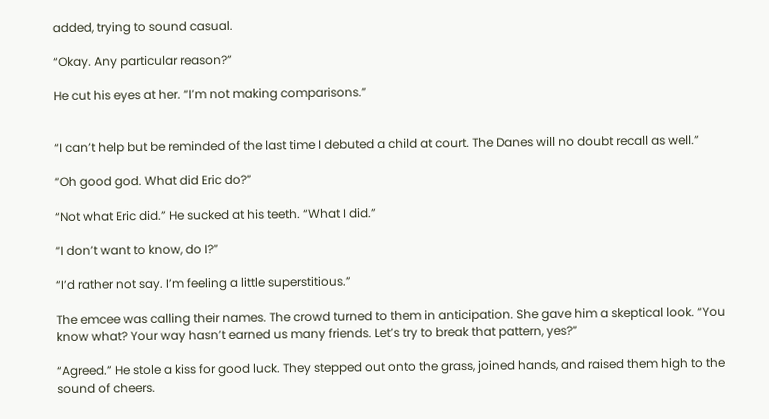added, trying to sound casual.

“Okay. Any particular reason?”

He cut his eyes at her. “I’m not making comparisons.”


“I can’t help but be reminded of the last time I debuted a child at court. The Danes will no doubt recall as well.”

“Oh good god. What did Eric do?”

“Not what Eric did.” He sucked at his teeth. “What I did.”

“I don’t want to know, do I?”

“I’d rather not say. I’m feeling a little superstitious.”

The emcee was calling their names. The crowd turned to them in anticipation. She gave him a skeptical look. “You know what? Your way hasn’t earned us many friends. Let’s try to break that pattern, yes?”

“Agreed.” He stole a kiss for good luck. They stepped out onto the grass, joined hands, and raised them high to the sound of cheers.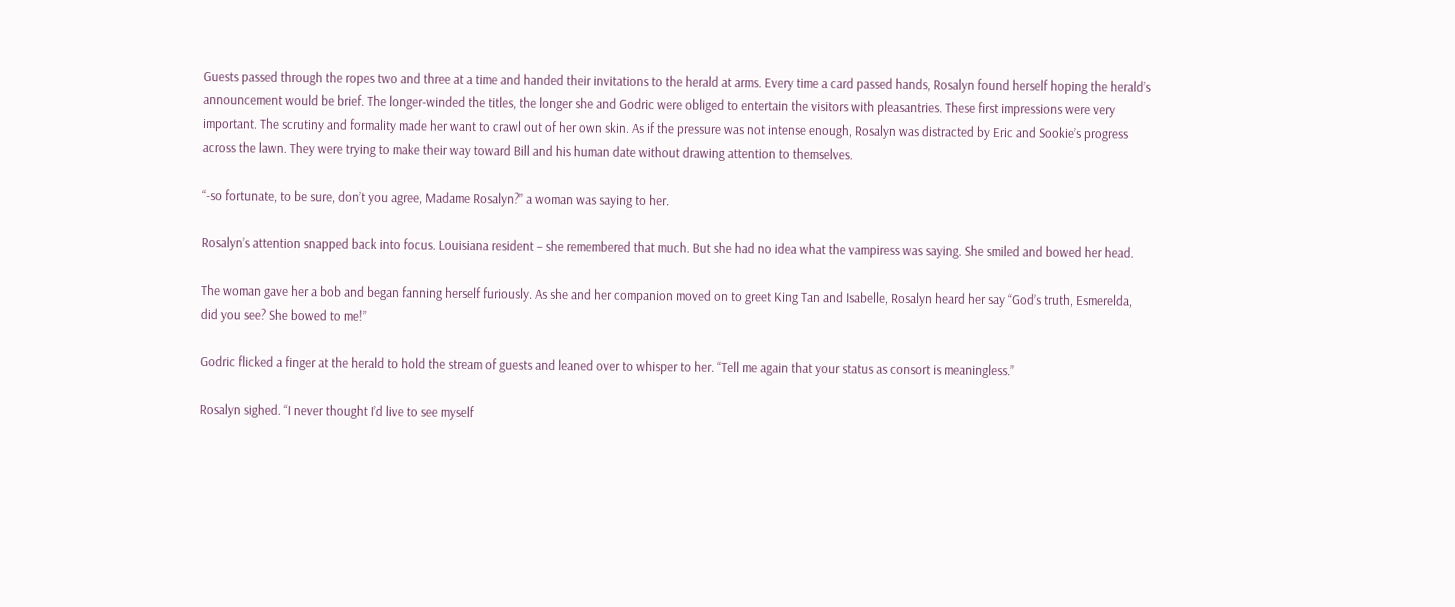Guests passed through the ropes two and three at a time and handed their invitations to the herald at arms. Every time a card passed hands, Rosalyn found herself hoping the herald’s announcement would be brief. The longer-winded the titles, the longer she and Godric were obliged to entertain the visitors with pleasantries. These first impressions were very important. The scrutiny and formality made her want to crawl out of her own skin. As if the pressure was not intense enough, Rosalyn was distracted by Eric and Sookie’s progress across the lawn. They were trying to make their way toward Bill and his human date without drawing attention to themselves.

“-so fortunate, to be sure, don’t you agree, Madame Rosalyn?” a woman was saying to her.

Rosalyn’s attention snapped back into focus. Louisiana resident – she remembered that much. But she had no idea what the vampiress was saying. She smiled and bowed her head.

The woman gave her a bob and began fanning herself furiously. As she and her companion moved on to greet King Tan and Isabelle, Rosalyn heard her say “God’s truth, Esmerelda, did you see? She bowed to me!”

Godric flicked a finger at the herald to hold the stream of guests and leaned over to whisper to her. “Tell me again that your status as consort is meaningless.”

Rosalyn sighed. “I never thought I’d live to see myself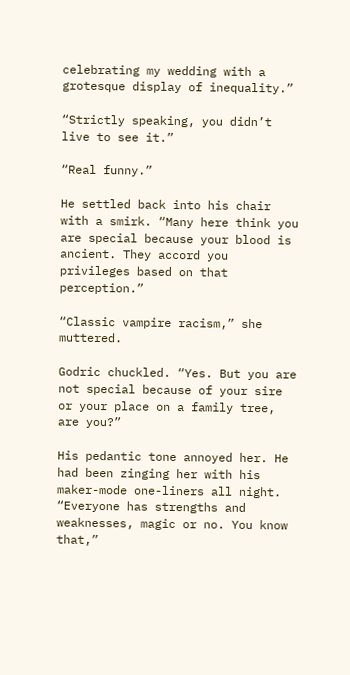celebrating my wedding with a grotesque display of inequality.”

“Strictly speaking, you didn’t live to see it.”

“Real funny.”

He settled back into his chair with a smirk. “Many here think you are special because your blood is ancient. They accord you privileges based on that perception.”

“Classic vampire racism,” she muttered.

Godric chuckled. “Yes. But you are not special because of your sire or your place on a family tree, are you?”

His pedantic tone annoyed her. He had been zinging her with his maker-mode one-liners all night. “Everyone has strengths and weaknesses, magic or no. You know that,”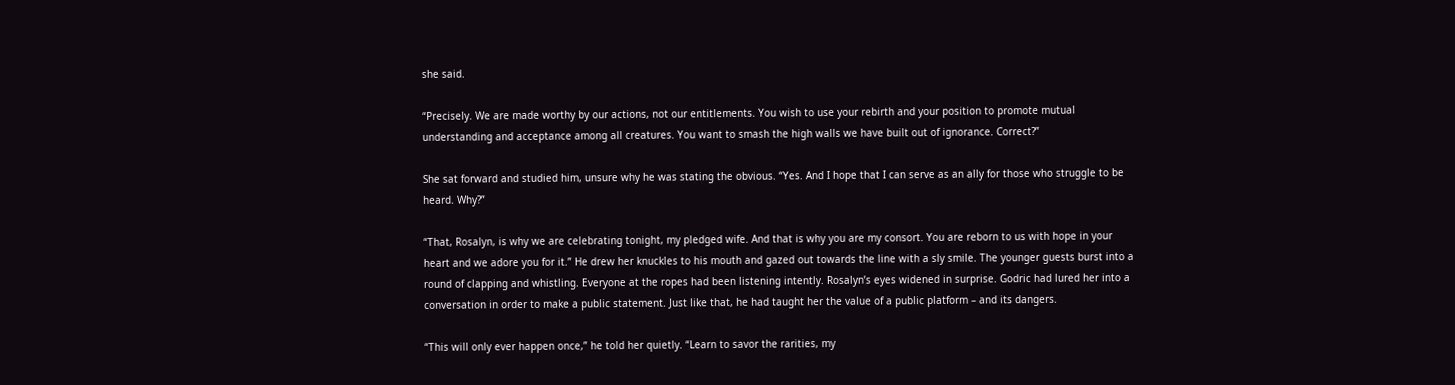she said.

“Precisely. We are made worthy by our actions, not our entitlements. You wish to use your rebirth and your position to promote mutual understanding and acceptance among all creatures. You want to smash the high walls we have built out of ignorance. Correct?”

She sat forward and studied him, unsure why he was stating the obvious. “Yes. And I hope that I can serve as an ally for those who struggle to be heard. Why?”

“That, Rosalyn, is why we are celebrating tonight, my pledged wife. And that is why you are my consort. You are reborn to us with hope in your heart and we adore you for it.” He drew her knuckles to his mouth and gazed out towards the line with a sly smile. The younger guests burst into a round of clapping and whistling. Everyone at the ropes had been listening intently. Rosalyn’s eyes widened in surprise. Godric had lured her into a conversation in order to make a public statement. Just like that, he had taught her the value of a public platform – and its dangers.

“This will only ever happen once,” he told her quietly. “Learn to savor the rarities, my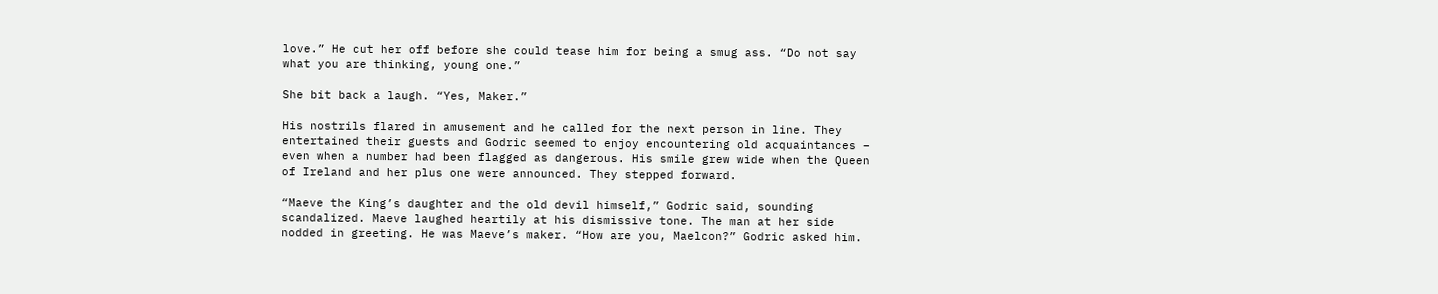love.” He cut her off before she could tease him for being a smug ass. “Do not say what you are thinking, young one.”

She bit back a laugh. “Yes, Maker.”

His nostrils flared in amusement and he called for the next person in line. They entertained their guests and Godric seemed to enjoy encountering old acquaintances – even when a number had been flagged as dangerous. His smile grew wide when the Queen of Ireland and her plus one were announced. They stepped forward.

“Maeve the King’s daughter and the old devil himself,” Godric said, sounding scandalized. Maeve laughed heartily at his dismissive tone. The man at her side nodded in greeting. He was Maeve’s maker. “How are you, Maelcon?” Godric asked him.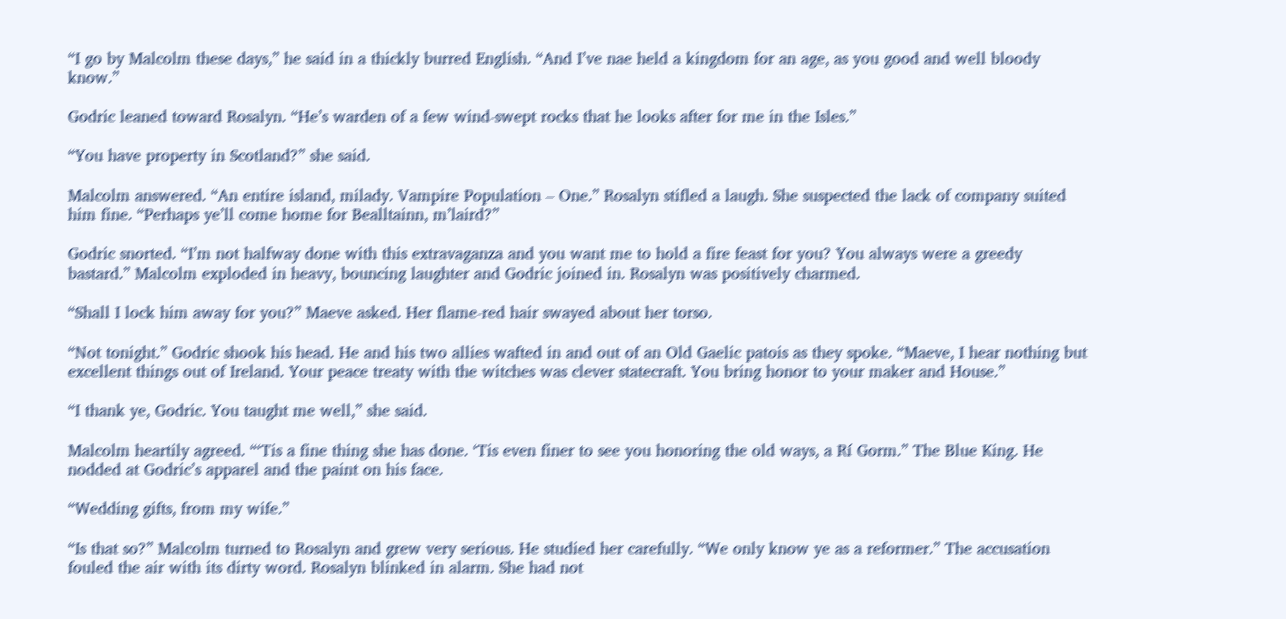“I go by Malcolm these days,” he said in a thickly burred English. “And I’ve nae held a kingdom for an age, as you good and well bloody know.”

Godric leaned toward Rosalyn. “He’s warden of a few wind-swept rocks that he looks after for me in the Isles.”

“You have property in Scotland?” she said.

Malcolm answered. “An entire island, milady. Vampire Population – One.” Rosalyn stifled a laugh. She suspected the lack of company suited him fine. “Perhaps ye’ll come home for Bealltainn, m’laird?”

Godric snorted. “I’m not halfway done with this extravaganza and you want me to hold a fire feast for you? You always were a greedy bastard.” Malcolm exploded in heavy, bouncing laughter and Godric joined in. Rosalyn was positively charmed.

“Shall I lock him away for you?” Maeve asked. Her flame-red hair swayed about her torso.

“Not tonight.” Godric shook his head. He and his two allies wafted in and out of an Old Gaelic patois as they spoke. “Maeve, I hear nothing but excellent things out of Ireland. Your peace treaty with the witches was clever statecraft. You bring honor to your maker and House.”

“I thank ye, Godric. You taught me well,” she said.

Malcolm heartily agreed. “‘Tis a fine thing she has done. ‘Tis even finer to see you honoring the old ways, a Rí Gorm.” The Blue King. He nodded at Godric’s apparel and the paint on his face.

“Wedding gifts, from my wife.”

“Is that so?” Malcolm turned to Rosalyn and grew very serious. He studied her carefully. “We only know ye as a reformer.” The accusation fouled the air with its dirty word. Rosalyn blinked in alarm. She had not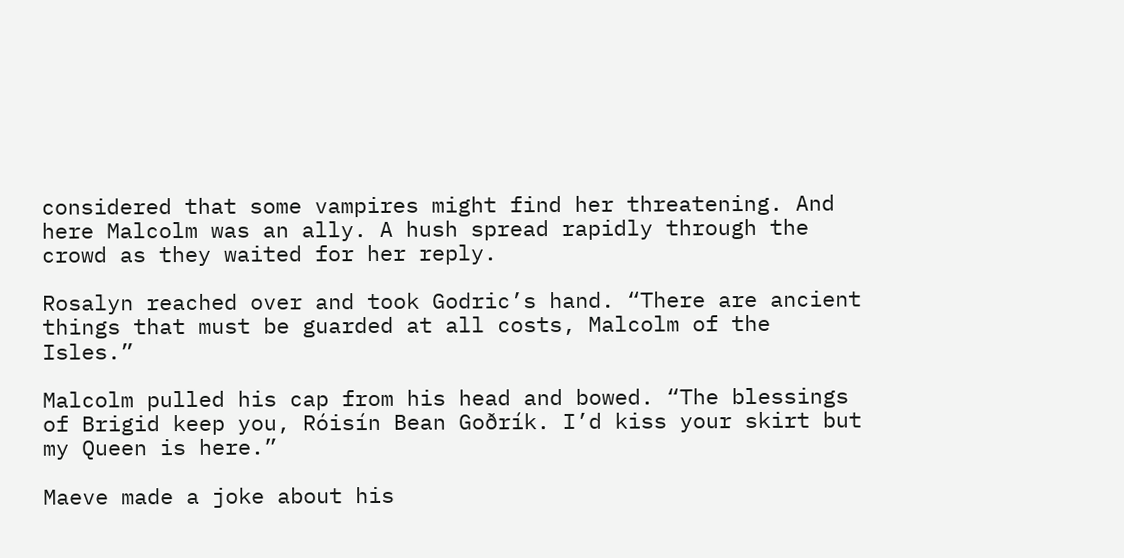considered that some vampires might find her threatening. And here Malcolm was an ally. A hush spread rapidly through the crowd as they waited for her reply.

Rosalyn reached over and took Godric’s hand. “There are ancient things that must be guarded at all costs, Malcolm of the Isles.”

Malcolm pulled his cap from his head and bowed. “The blessings of Brigid keep you, Róisín Bean Goðrík. I’d kiss your skirt but my Queen is here.”

Maeve made a joke about his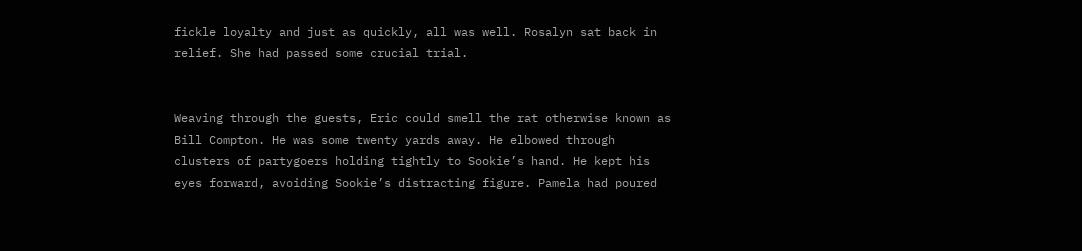fickle loyalty and just as quickly, all was well. Rosalyn sat back in relief. She had passed some crucial trial.


Weaving through the guests, Eric could smell the rat otherwise known as Bill Compton. He was some twenty yards away. He elbowed through clusters of partygoers holding tightly to Sookie’s hand. He kept his eyes forward, avoiding Sookie’s distracting figure. Pamela had poured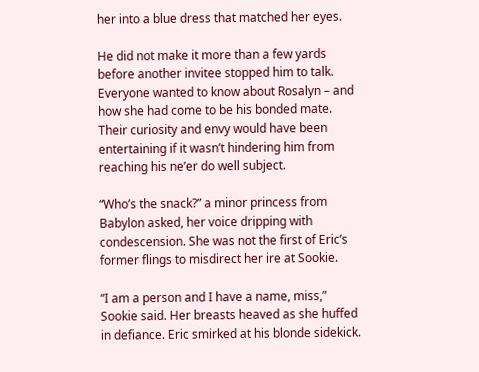her into a blue dress that matched her eyes.

He did not make it more than a few yards before another invitee stopped him to talk. Everyone wanted to know about Rosalyn – and how she had come to be his bonded mate. Their curiosity and envy would have been entertaining if it wasn’t hindering him from reaching his ne’er do well subject.

“Who’s the snack?” a minor princess from Babylon asked, her voice dripping with condescension. She was not the first of Eric’s former flings to misdirect her ire at Sookie.

“I am a person and I have a name, miss,” Sookie said. Her breasts heaved as she huffed in defiance. Eric smirked at his blonde sidekick.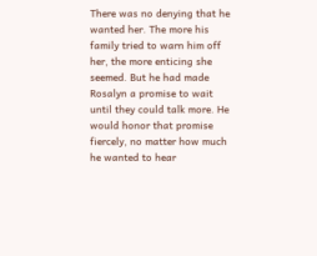There was no denying that he wanted her. The more his family tried to warn him off her, the more enticing she seemed. But he had made Rosalyn a promise to wait until they could talk more. He would honor that promise fiercely, no matter how much he wanted to hear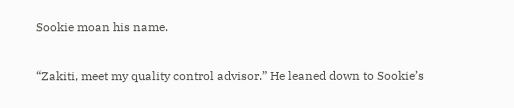Sookie moan his name.

“Zakiti, meet my quality control advisor.” He leaned down to Sookie’s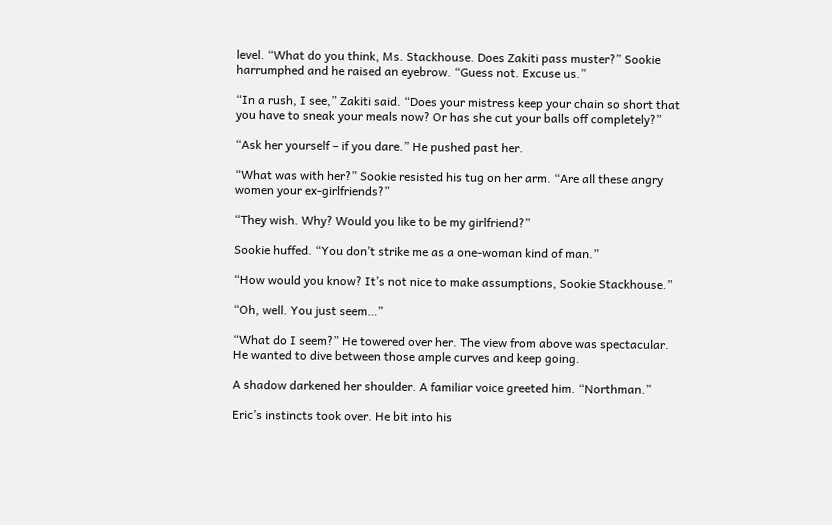level. “What do you think, Ms. Stackhouse. Does Zakiti pass muster?” Sookie harrumphed and he raised an eyebrow. “Guess not. Excuse us.”

“In a rush, I see,” Zakiti said. “Does your mistress keep your chain so short that you have to sneak your meals now? Or has she cut your balls off completely?”

“Ask her yourself – if you dare.” He pushed past her.

“What was with her?” Sookie resisted his tug on her arm. “Are all these angry women your ex-girlfriends?”

“They wish. Why? Would you like to be my girlfriend?”

Sookie huffed. “You don’t strike me as a one-woman kind of man.”

“How would you know? It’s not nice to make assumptions, Sookie Stackhouse.”

“Oh, well. You just seem…”

“What do I seem?” He towered over her. The view from above was spectacular. He wanted to dive between those ample curves and keep going.

A shadow darkened her shoulder. A familiar voice greeted him. “Northman.”

Eric’s instincts took over. He bit into his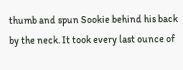thumb and spun Sookie behind his back by the neck. It took every last ounce of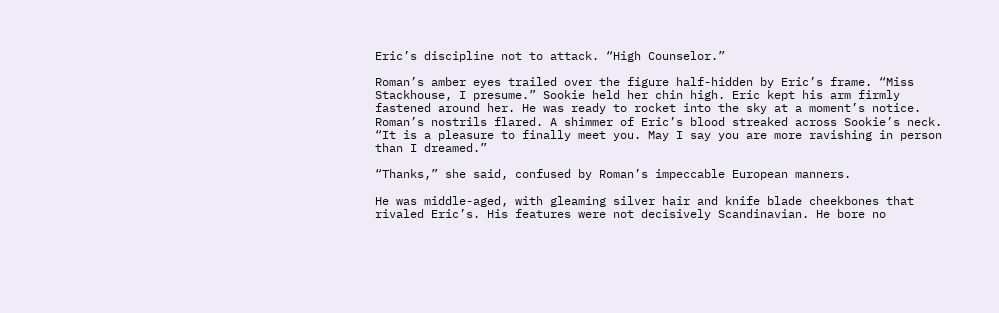Eric’s discipline not to attack. “High Counselor.”

Roman’s amber eyes trailed over the figure half-hidden by Eric’s frame. “Miss Stackhouse, I presume.” Sookie held her chin high. Eric kept his arm firmly fastened around her. He was ready to rocket into the sky at a moment’s notice. Roman’s nostrils flared. A shimmer of Eric’s blood streaked across Sookie’s neck. “It is a pleasure to finally meet you. May I say you are more ravishing in person than I dreamed.”

“Thanks,” she said, confused by Roman’s impeccable European manners.

He was middle-aged, with gleaming silver hair and knife blade cheekbones that rivaled Eric’s. His features were not decisively Scandinavian. He bore no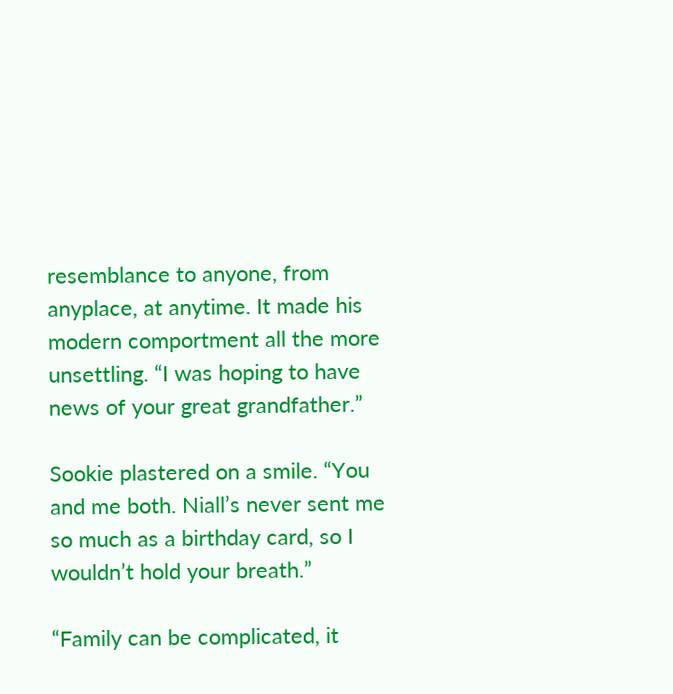resemblance to anyone, from anyplace, at anytime. It made his modern comportment all the more unsettling. “I was hoping to have news of your great grandfather.”

Sookie plastered on a smile. “You and me both. Niall’s never sent me so much as a birthday card, so I wouldn’t hold your breath.”

“Family can be complicated, it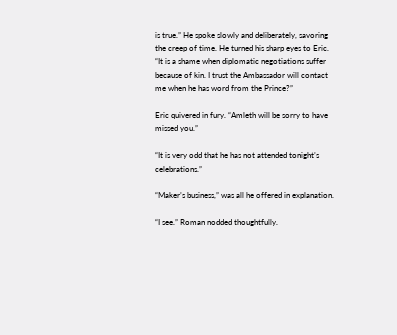is true.” He spoke slowly and deliberately, savoring the creep of time. He turned his sharp eyes to Eric. “It is a shame when diplomatic negotiations suffer because of kin. I trust the Ambassador will contact me when he has word from the Prince?”

Eric quivered in fury. “Amleth will be sorry to have missed you.”

“It is very odd that he has not attended tonight’s celebrations.”

“Maker’s business,” was all he offered in explanation.

“I see.” Roman nodded thoughtfully.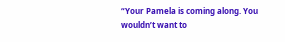“Your Pamela is coming along. You wouldn’t want to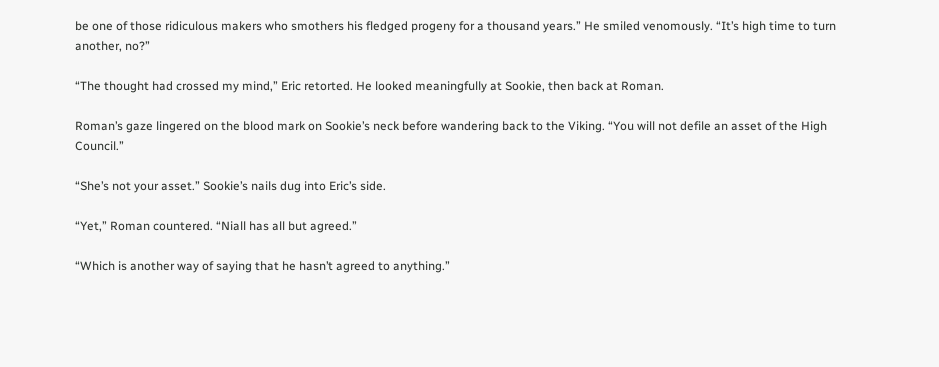be one of those ridiculous makers who smothers his fledged progeny for a thousand years.” He smiled venomously. “It’s high time to turn another, no?”

“The thought had crossed my mind,” Eric retorted. He looked meaningfully at Sookie, then back at Roman.

Roman’s gaze lingered on the blood mark on Sookie’s neck before wandering back to the Viking. “You will not defile an asset of the High Council.”

“She’s not your asset.” Sookie’s nails dug into Eric’s side.

“Yet,” Roman countered. “Niall has all but agreed.”

“Which is another way of saying that he hasn’t agreed to anything.”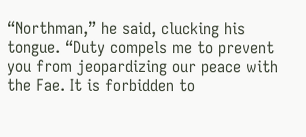“Northman,” he said, clucking his tongue. “Duty compels me to prevent you from jeopardizing our peace with the Fae. It is forbidden to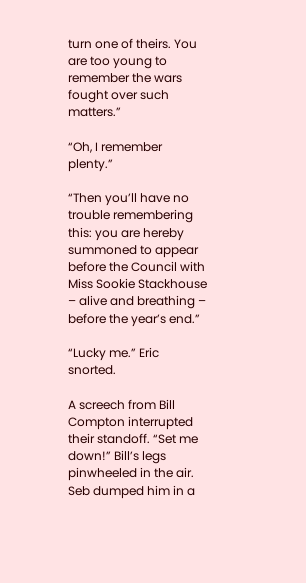turn one of theirs. You are too young to remember the wars fought over such matters.”

“Oh, I remember plenty.”

“Then you’ll have no trouble remembering this: you are hereby summoned to appear before the Council with Miss Sookie Stackhouse – alive and breathing – before the year’s end.”

“Lucky me.” Eric snorted.

A screech from Bill Compton interrupted their standoff. “Set me down!” Bill’s legs pinwheeled in the air. Seb dumped him in a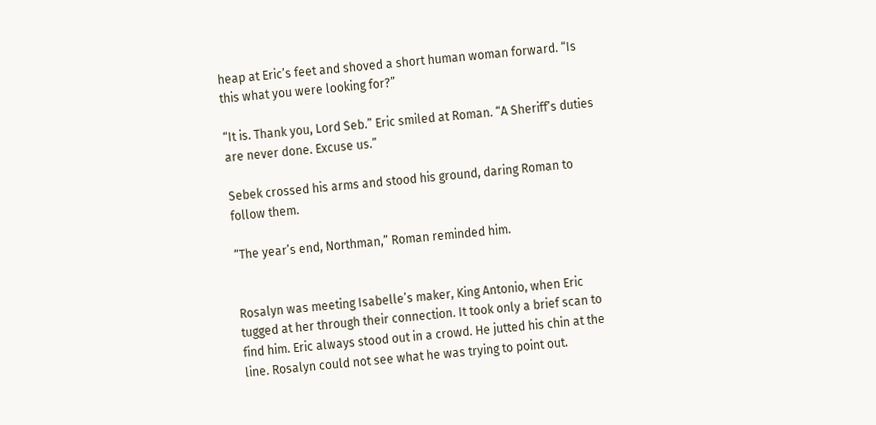heap at Eric’s feet and shoved a short human woman forward. “Is this what you were looking for?”

“It is. Thank you, Lord Seb.” Eric smiled at Roman. “A Sheriff’s duties are never done. Excuse us.”

Sebek crossed his arms and stood his ground, daring Roman to follow them.

“The year’s end, Northman,” Roman reminded him.


Rosalyn was meeting Isabelle’s maker, King Antonio, when Eric tugged at her through their connection. It took only a brief scan to find him. Eric always stood out in a crowd. He jutted his chin at the line. Rosalyn could not see what he was trying to point out.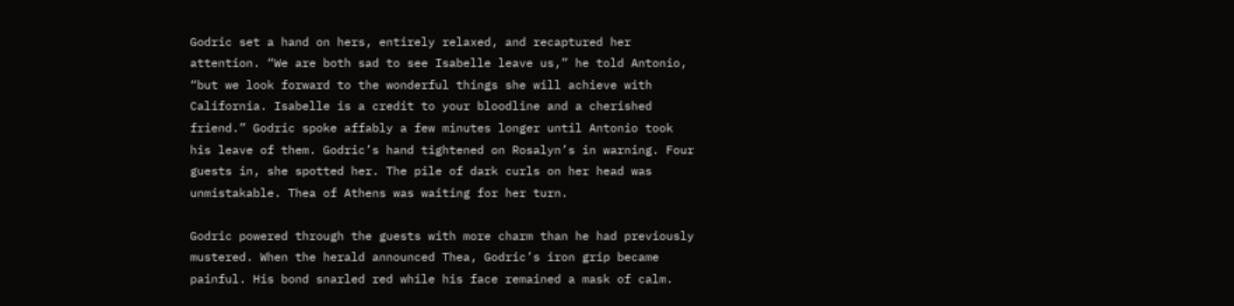Godric set a hand on hers, entirely relaxed, and recaptured her attention. “We are both sad to see Isabelle leave us,” he told Antonio, “but we look forward to the wonderful things she will achieve with California. Isabelle is a credit to your bloodline and a cherished friend.” Godric spoke affably a few minutes longer until Antonio took his leave of them. Godric’s hand tightened on Rosalyn’s in warning. Four guests in, she spotted her. The pile of dark curls on her head was unmistakable. Thea of Athens was waiting for her turn.

Godric powered through the guests with more charm than he had previously mustered. When the herald announced Thea, Godric’s iron grip became painful. His bond snarled red while his face remained a mask of calm.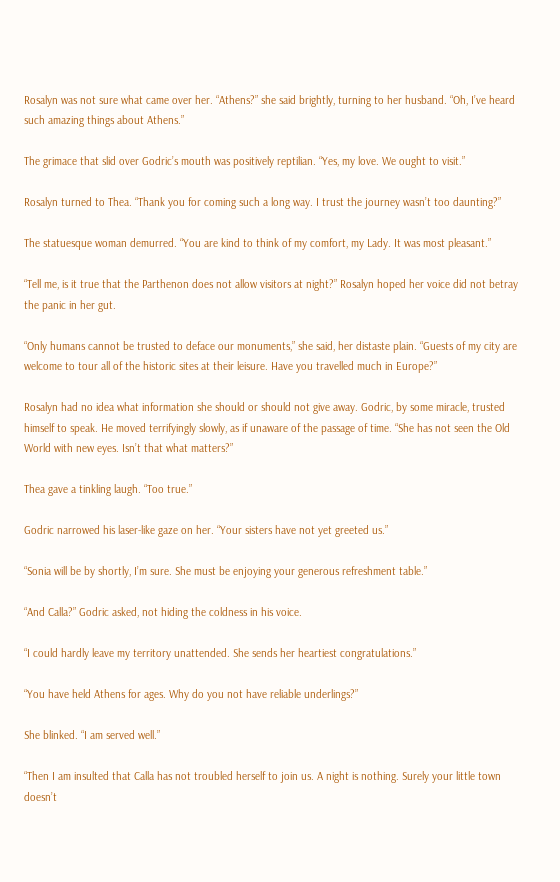Rosalyn was not sure what came over her. “Athens?” she said brightly, turning to her husband. “Oh, I’ve heard such amazing things about Athens.”

The grimace that slid over Godric’s mouth was positively reptilian. “Yes, my love. We ought to visit.”

Rosalyn turned to Thea. “Thank you for coming such a long way. I trust the journey wasn’t too daunting?”

The statuesque woman demurred. “You are kind to think of my comfort, my Lady. It was most pleasant.”

“Tell me, is it true that the Parthenon does not allow visitors at night?” Rosalyn hoped her voice did not betray the panic in her gut.

“Only humans cannot be trusted to deface our monuments,” she said, her distaste plain. “Guests of my city are welcome to tour all of the historic sites at their leisure. Have you travelled much in Europe?”

Rosalyn had no idea what information she should or should not give away. Godric, by some miracle, trusted himself to speak. He moved terrifyingly slowly, as if unaware of the passage of time. “She has not seen the Old World with new eyes. Isn’t that what matters?”

Thea gave a tinkling laugh. “Too true.”

Godric narrowed his laser-like gaze on her. “Your sisters have not yet greeted us.”

“Sonia will be by shortly, I’m sure. She must be enjoying your generous refreshment table.”

“And Calla?” Godric asked, not hiding the coldness in his voice.

“I could hardly leave my territory unattended. She sends her heartiest congratulations.”

“You have held Athens for ages. Why do you not have reliable underlings?”

She blinked. “I am served well.”

“Then I am insulted that Calla has not troubled herself to join us. A night is nothing. Surely your little town doesn’t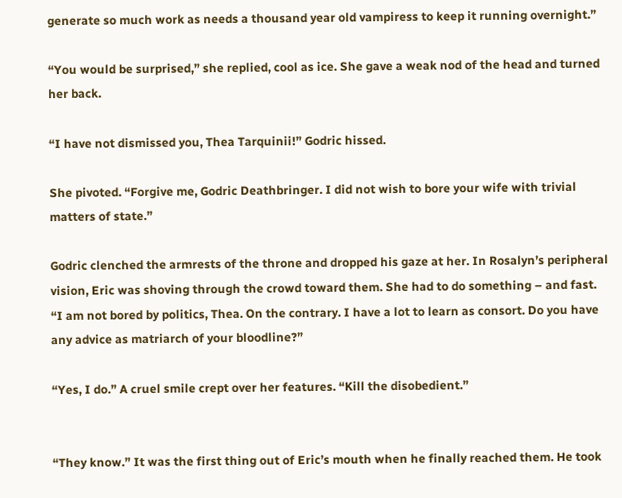generate so much work as needs a thousand year old vampiress to keep it running overnight.”

“You would be surprised,” she replied, cool as ice. She gave a weak nod of the head and turned her back.

“I have not dismissed you, Thea Tarquinii!” Godric hissed.

She pivoted. “Forgive me, Godric Deathbringer. I did not wish to bore your wife with trivial matters of state.”

Godric clenched the armrests of the throne and dropped his gaze at her. In Rosalyn’s peripheral vision, Eric was shoving through the crowd toward them. She had to do something – and fast. “I am not bored by politics, Thea. On the contrary. I have a lot to learn as consort. Do you have any advice as matriarch of your bloodline?”

“Yes, I do.” A cruel smile crept over her features. “Kill the disobedient.”


“They know.” It was the first thing out of Eric’s mouth when he finally reached them. He took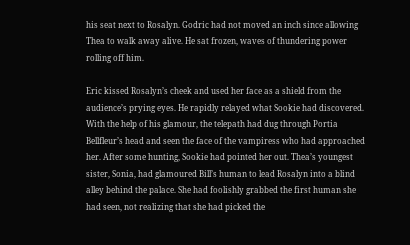his seat next to Rosalyn. Godric had not moved an inch since allowing Thea to walk away alive. He sat frozen, waves of thundering power rolling off him.

Eric kissed Rosalyn’s cheek and used her face as a shield from the audience’s prying eyes. He rapidly relayed what Sookie had discovered. With the help of his glamour, the telepath had dug through Portia Bellfleur’s head and seen the face of the vampiress who had approached her. After some hunting, Sookie had pointed her out. Thea’s youngest sister, Sonia, had glamoured Bill’s human to lead Rosalyn into a blind alley behind the palace. She had foolishly grabbed the first human she had seen, not realizing that she had picked the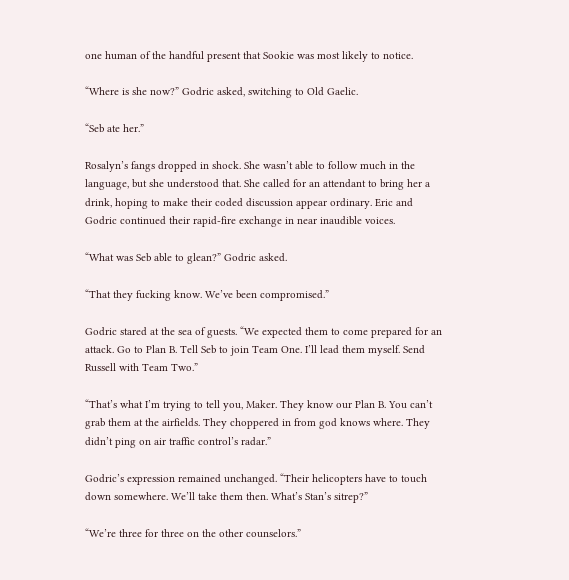one human of the handful present that Sookie was most likely to notice.

“Where is she now?” Godric asked, switching to Old Gaelic.

“Seb ate her.”

Rosalyn’s fangs dropped in shock. She wasn’t able to follow much in the language, but she understood that. She called for an attendant to bring her a drink, hoping to make their coded discussion appear ordinary. Eric and Godric continued their rapid-fire exchange in near inaudible voices.

“What was Seb able to glean?” Godric asked.

“That they fucking know. We’ve been compromised.”

Godric stared at the sea of guests. “We expected them to come prepared for an attack. Go to Plan B. Tell Seb to join Team One. I’ll lead them myself. Send Russell with Team Two.”

“That’s what I’m trying to tell you, Maker. They know our Plan B. You can’t grab them at the airfields. They choppered in from god knows where. They didn’t ping on air traffic control’s radar.”

Godric’s expression remained unchanged. “Their helicopters have to touch down somewhere. We’ll take them then. What’s Stan’s sitrep?”

“We’re three for three on the other counselors.”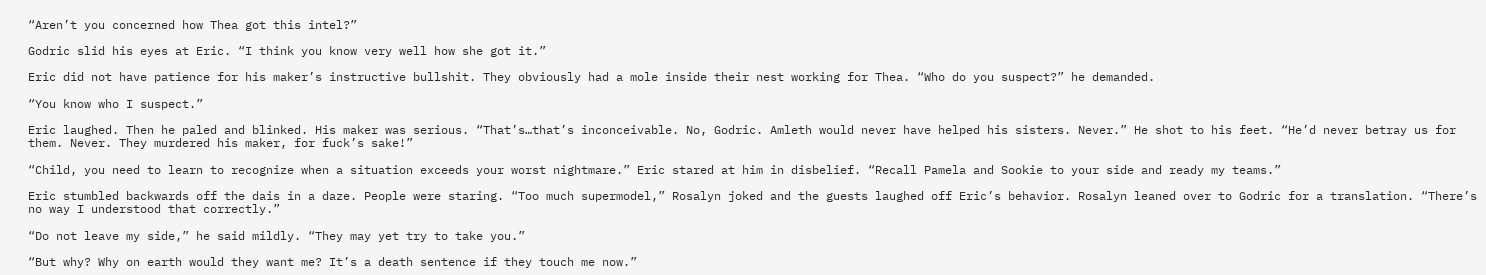“Aren’t you concerned how Thea got this intel?”

Godric slid his eyes at Eric. “I think you know very well how she got it.”

Eric did not have patience for his maker’s instructive bullshit. They obviously had a mole inside their nest working for Thea. “Who do you suspect?” he demanded.

“You know who I suspect.”

Eric laughed. Then he paled and blinked. His maker was serious. “That’s…that’s inconceivable. No, Godric. Amleth would never have helped his sisters. Never.” He shot to his feet. “He’d never betray us for them. Never. They murdered his maker, for fuck’s sake!”

“Child, you need to learn to recognize when a situation exceeds your worst nightmare.” Eric stared at him in disbelief. “Recall Pamela and Sookie to your side and ready my teams.”

Eric stumbled backwards off the dais in a daze. People were staring. “Too much supermodel,” Rosalyn joked and the guests laughed off Eric’s behavior. Rosalyn leaned over to Godric for a translation. “There’s no way I understood that correctly.”

“Do not leave my side,” he said mildly. “They may yet try to take you.”

“But why? Why on earth would they want me? It’s a death sentence if they touch me now.”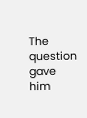The question gave him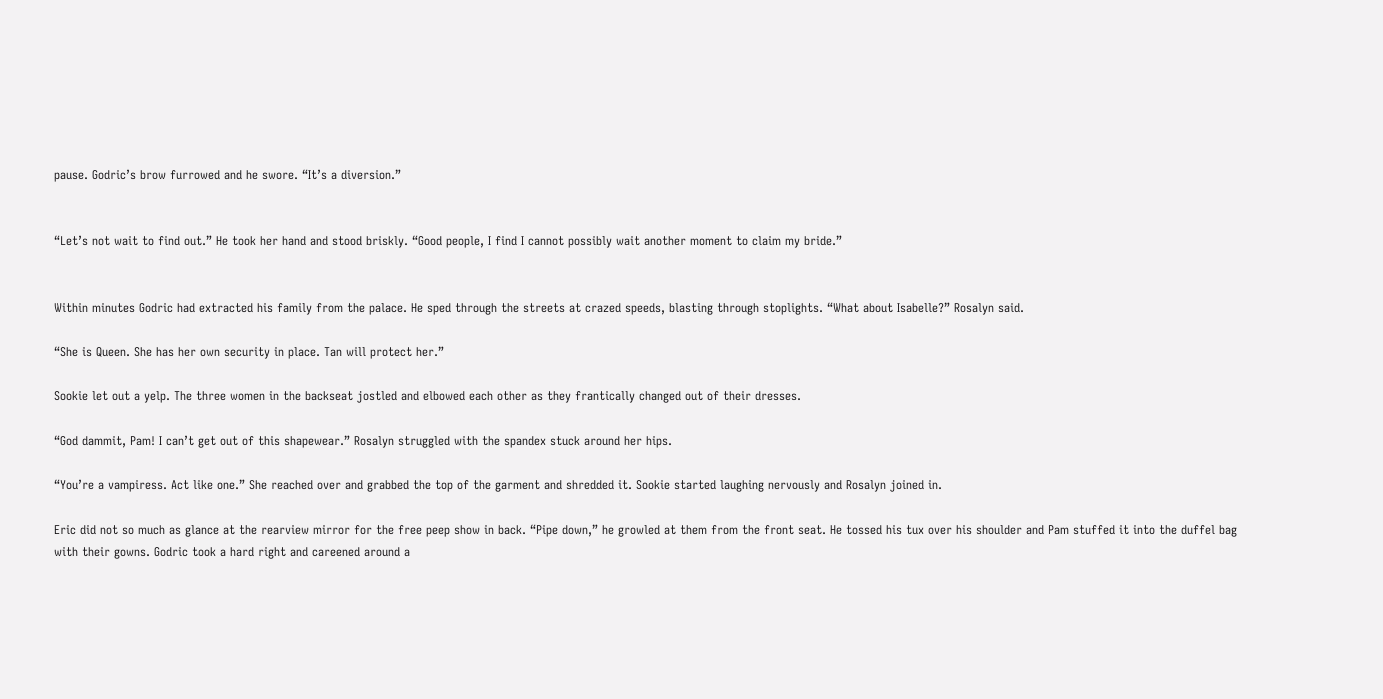pause. Godric’s brow furrowed and he swore. “It’s a diversion.”


“Let’s not wait to find out.” He took her hand and stood briskly. “Good people, I find I cannot possibly wait another moment to claim my bride.”


Within minutes Godric had extracted his family from the palace. He sped through the streets at crazed speeds, blasting through stoplights. “What about Isabelle?” Rosalyn said.

“She is Queen. She has her own security in place. Tan will protect her.”

Sookie let out a yelp. The three women in the backseat jostled and elbowed each other as they frantically changed out of their dresses.

“God dammit, Pam! I can’t get out of this shapewear.” Rosalyn struggled with the spandex stuck around her hips.

“You’re a vampiress. Act like one.” She reached over and grabbed the top of the garment and shredded it. Sookie started laughing nervously and Rosalyn joined in.

Eric did not so much as glance at the rearview mirror for the free peep show in back. “Pipe down,” he growled at them from the front seat. He tossed his tux over his shoulder and Pam stuffed it into the duffel bag with their gowns. Godric took a hard right and careened around a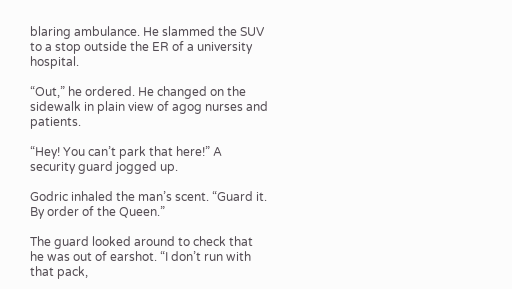blaring ambulance. He slammed the SUV to a stop outside the ER of a university hospital.

“Out,” he ordered. He changed on the sidewalk in plain view of agog nurses and patients.

“Hey! You can’t park that here!” A security guard jogged up.

Godric inhaled the man’s scent. “Guard it. By order of the Queen.”

The guard looked around to check that he was out of earshot. “I don’t run with that pack,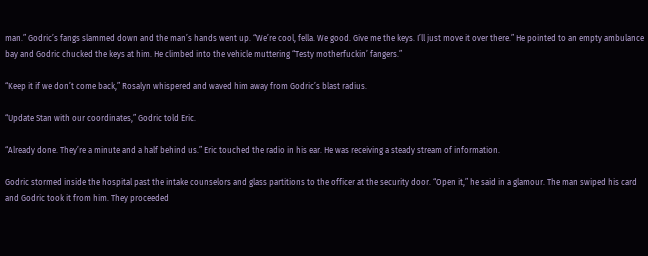man.” Godric’s fangs slammed down and the man’s hands went up. “We’re cool, fella. We good. Give me the keys. I’ll just move it over there.” He pointed to an empty ambulance bay and Godric chucked the keys at him. He climbed into the vehicle muttering “Testy motherfuckin’ fangers.”

“Keep it if we don’t come back,” Rosalyn whispered and waved him away from Godric’s blast radius.

“Update Stan with our coordinates,” Godric told Eric.

“Already done. They’re a minute and a half behind us.” Eric touched the radio in his ear. He was receiving a steady stream of information.

Godric stormed inside the hospital past the intake counselors and glass partitions to the officer at the security door. “Open it,” he said in a glamour. The man swiped his card and Godric took it from him. They proceeded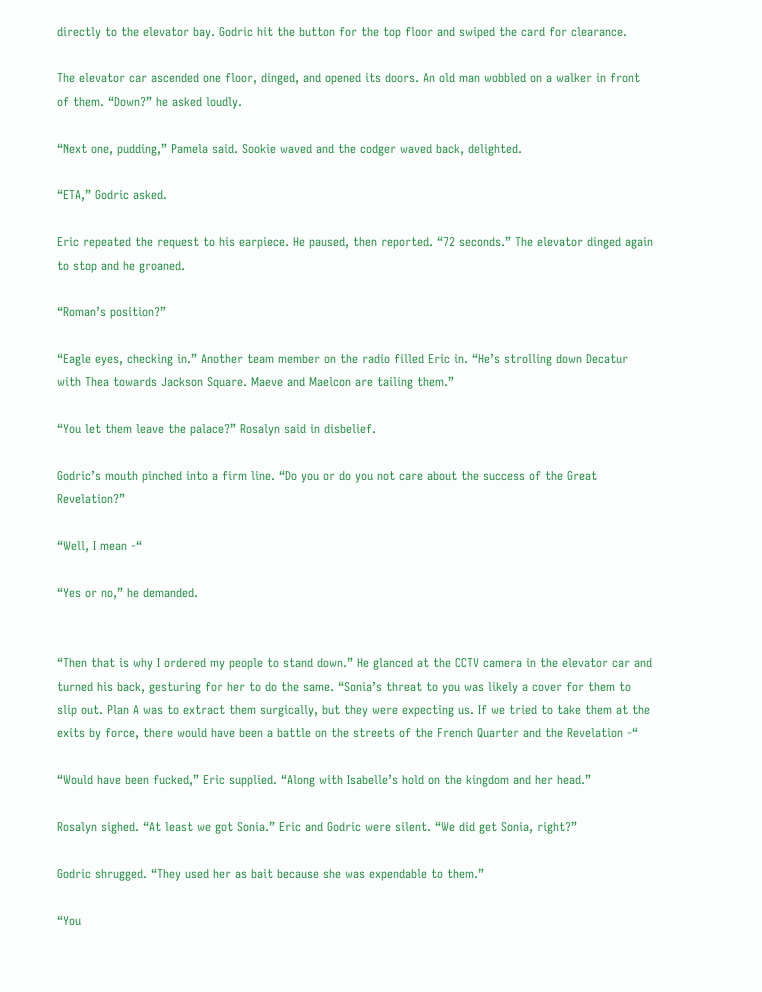directly to the elevator bay. Godric hit the button for the top floor and swiped the card for clearance.

The elevator car ascended one floor, dinged, and opened its doors. An old man wobbled on a walker in front of them. “Down?” he asked loudly.

“Next one, pudding,” Pamela said. Sookie waved and the codger waved back, delighted.

“ETA,” Godric asked.

Eric repeated the request to his earpiece. He paused, then reported. “72 seconds.” The elevator dinged again to stop and he groaned.

“Roman’s position?”

“Eagle eyes, checking in.” Another team member on the radio filled Eric in. “He’s strolling down Decatur with Thea towards Jackson Square. Maeve and Maelcon are tailing them.”

“You let them leave the palace?” Rosalyn said in disbelief.

Godric’s mouth pinched into a firm line. “Do you or do you not care about the success of the Great Revelation?”

“Well, I mean -“

“Yes or no,” he demanded.


“Then that is why I ordered my people to stand down.” He glanced at the CCTV camera in the elevator car and turned his back, gesturing for her to do the same. “Sonia’s threat to you was likely a cover for them to slip out. Plan A was to extract them surgically, but they were expecting us. If we tried to take them at the exits by force, there would have been a battle on the streets of the French Quarter and the Revelation -“

“Would have been fucked,” Eric supplied. “Along with Isabelle’s hold on the kingdom and her head.”

Rosalyn sighed. “At least we got Sonia.” Eric and Godric were silent. “We did get Sonia, right?”

Godric shrugged. “They used her as bait because she was expendable to them.”

“You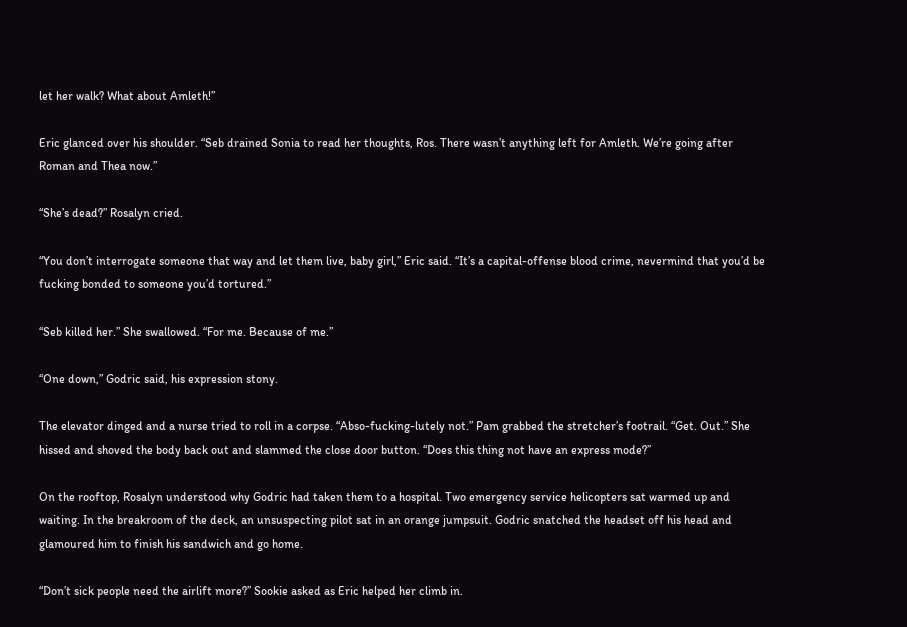let her walk? What about Amleth!”

Eric glanced over his shoulder. “Seb drained Sonia to read her thoughts, Ros. There wasn’t anything left for Amleth. We’re going after Roman and Thea now.”

“She’s dead?” Rosalyn cried.

“You don’t interrogate someone that way and let them live, baby girl,” Eric said. “It’s a capital-offense blood crime, nevermind that you’d be fucking bonded to someone you’d tortured.”

“Seb killed her.” She swallowed. “For me. Because of me.”

“One down,” Godric said, his expression stony.

The elevator dinged and a nurse tried to roll in a corpse. “Abso-fucking-lutely not.” Pam grabbed the stretcher’s footrail. “Get. Out.” She hissed and shoved the body back out and slammed the close door button. “Does this thing not have an express mode?”

On the rooftop, Rosalyn understood why Godric had taken them to a hospital. Two emergency service helicopters sat warmed up and waiting. In the breakroom of the deck, an unsuspecting pilot sat in an orange jumpsuit. Godric snatched the headset off his head and glamoured him to finish his sandwich and go home.

“Don’t sick people need the airlift more?” Sookie asked as Eric helped her climb in.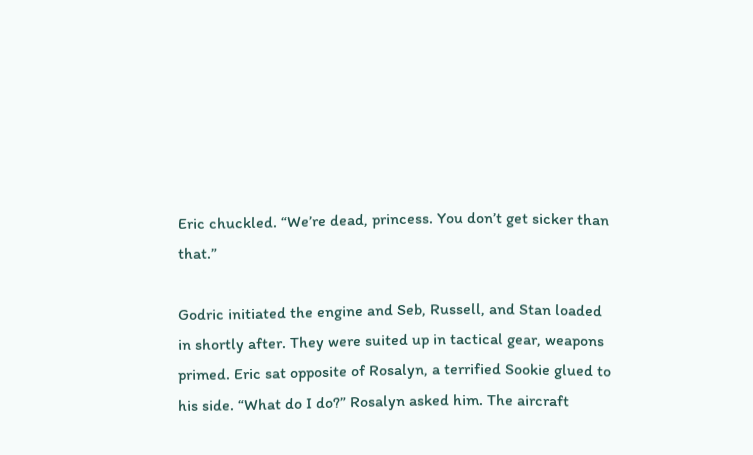Eric chuckled. “We’re dead, princess. You don’t get sicker than that.”

Godric initiated the engine and Seb, Russell, and Stan loaded in shortly after. They were suited up in tactical gear, weapons primed. Eric sat opposite of Rosalyn, a terrified Sookie glued to his side. “What do I do?” Rosalyn asked him. The aircraft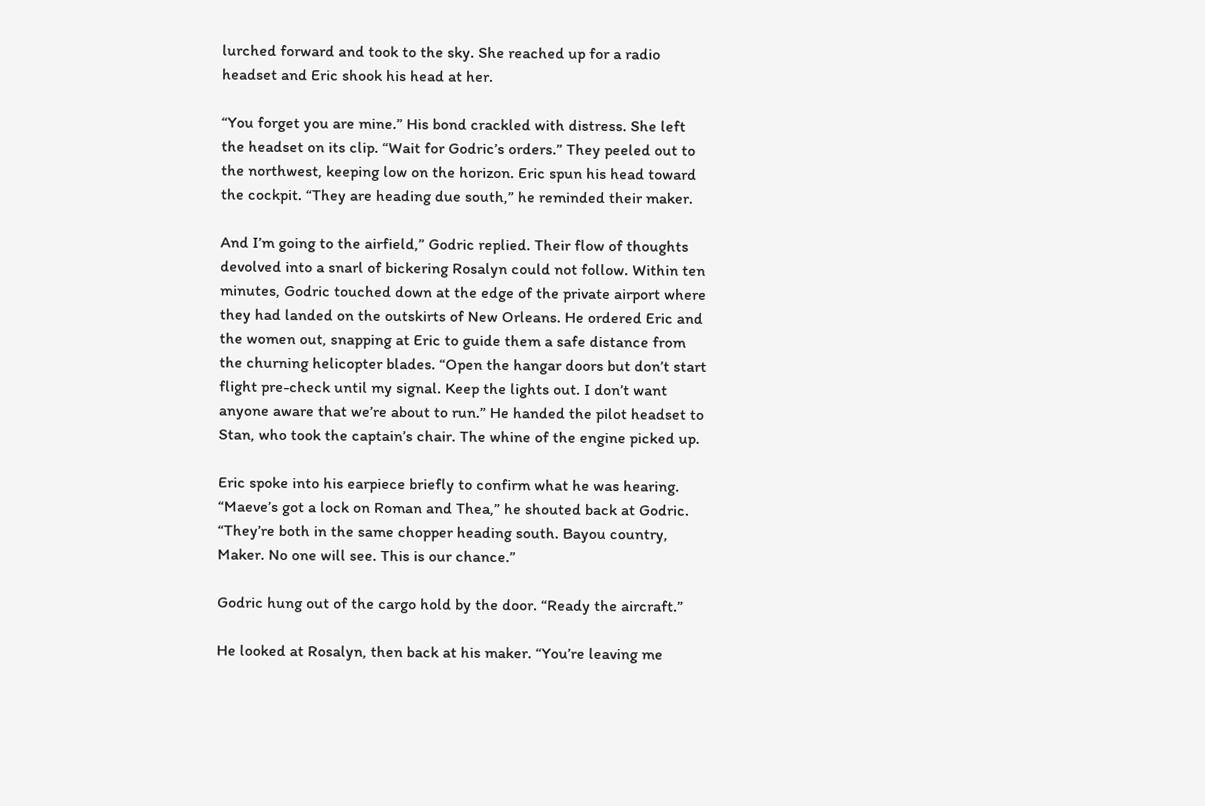lurched forward and took to the sky. She reached up for a radio headset and Eric shook his head at her.

“You forget you are mine.” His bond crackled with distress. She left the headset on its clip. “Wait for Godric’s orders.” They peeled out to the northwest, keeping low on the horizon. Eric spun his head toward the cockpit. “They are heading due south,” he reminded their maker.

And I’m going to the airfield,” Godric replied. Their flow of thoughts devolved into a snarl of bickering Rosalyn could not follow. Within ten minutes, Godric touched down at the edge of the private airport where they had landed on the outskirts of New Orleans. He ordered Eric and the women out, snapping at Eric to guide them a safe distance from the churning helicopter blades. “Open the hangar doors but don’t start flight pre-check until my signal. Keep the lights out. I don’t want anyone aware that we’re about to run.” He handed the pilot headset to Stan, who took the captain’s chair. The whine of the engine picked up.

Eric spoke into his earpiece briefly to confirm what he was hearing. “Maeve’s got a lock on Roman and Thea,” he shouted back at Godric. “They’re both in the same chopper heading south. Bayou country, Maker. No one will see. This is our chance.”

Godric hung out of the cargo hold by the door. “Ready the aircraft.”

He looked at Rosalyn, then back at his maker. “You’re leaving me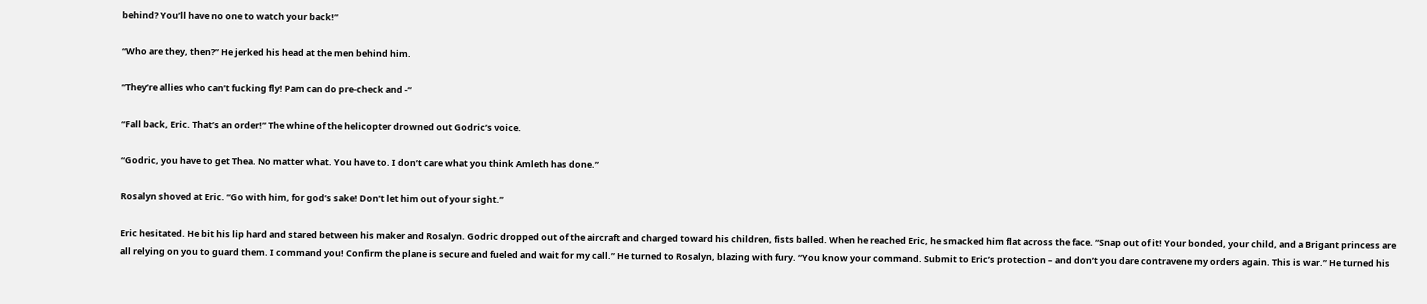behind? You’ll have no one to watch your back!”

“Who are they, then?” He jerked his head at the men behind him.

“They’re allies who can’t fucking fly! Pam can do pre-check and -“

“Fall back, Eric. That’s an order!” The whine of the helicopter drowned out Godric’s voice.

“Godric, you have to get Thea. No matter what. You have to. I don’t care what you think Amleth has done.”

Rosalyn shoved at Eric. “Go with him, for god’s sake! Don’t let him out of your sight.”

Eric hesitated. He bit his lip hard and stared between his maker and Rosalyn. Godric dropped out of the aircraft and charged toward his children, fists balled. When he reached Eric, he smacked him flat across the face. “Snap out of it! Your bonded, your child, and a Brigant princess are all relying on you to guard them. I command you! Confirm the plane is secure and fueled and wait for my call.” He turned to Rosalyn, blazing with fury. “You know your command. Submit to Eric’s protection – and don’t you dare contravene my orders again. This is war.” He turned his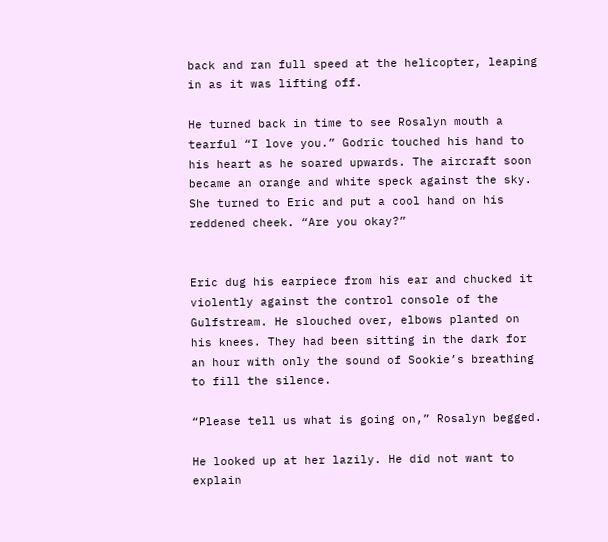back and ran full speed at the helicopter, leaping in as it was lifting off.

He turned back in time to see Rosalyn mouth a tearful “I love you.” Godric touched his hand to his heart as he soared upwards. The aircraft soon became an orange and white speck against the sky. She turned to Eric and put a cool hand on his reddened cheek. “Are you okay?”


Eric dug his earpiece from his ear and chucked it violently against the control console of the Gulfstream. He slouched over, elbows planted on his knees. They had been sitting in the dark for an hour with only the sound of Sookie’s breathing to fill the silence.

“Please tell us what is going on,” Rosalyn begged.

He looked up at her lazily. He did not want to explain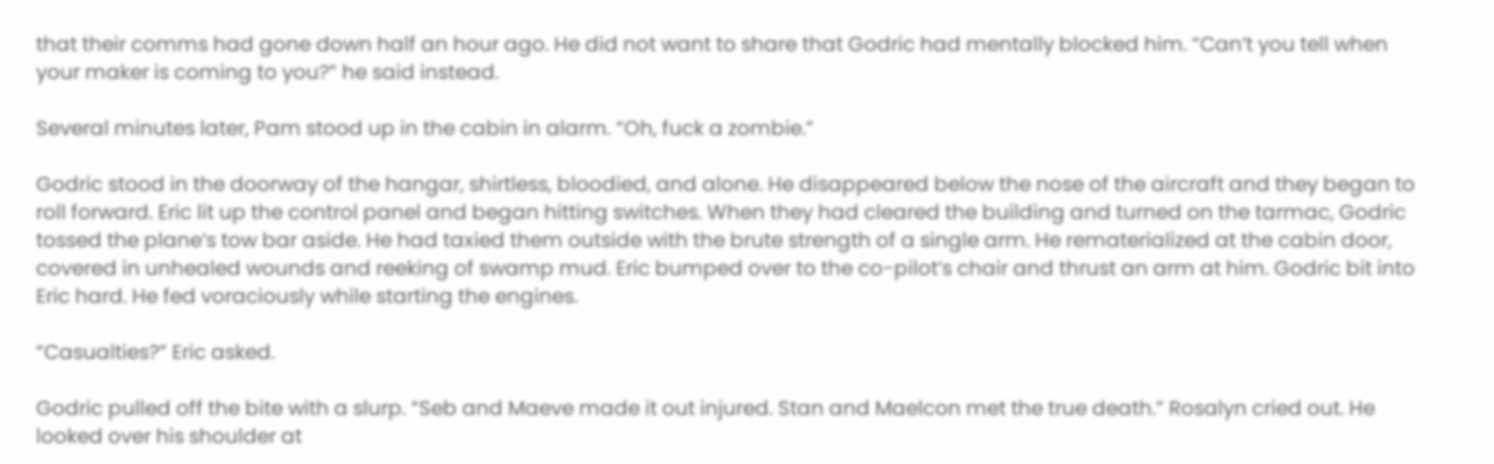that their comms had gone down half an hour ago. He did not want to share that Godric had mentally blocked him. “Can’t you tell when your maker is coming to you?” he said instead.

Several minutes later, Pam stood up in the cabin in alarm. “Oh, fuck a zombie.”

Godric stood in the doorway of the hangar, shirtless, bloodied, and alone. He disappeared below the nose of the aircraft and they began to roll forward. Eric lit up the control panel and began hitting switches. When they had cleared the building and turned on the tarmac, Godric tossed the plane’s tow bar aside. He had taxied them outside with the brute strength of a single arm. He rematerialized at the cabin door, covered in unhealed wounds and reeking of swamp mud. Eric bumped over to the co-pilot’s chair and thrust an arm at him. Godric bit into Eric hard. He fed voraciously while starting the engines.

“Casualties?” Eric asked.

Godric pulled off the bite with a slurp. “Seb and Maeve made it out injured. Stan and Maelcon met the true death.” Rosalyn cried out. He looked over his shoulder at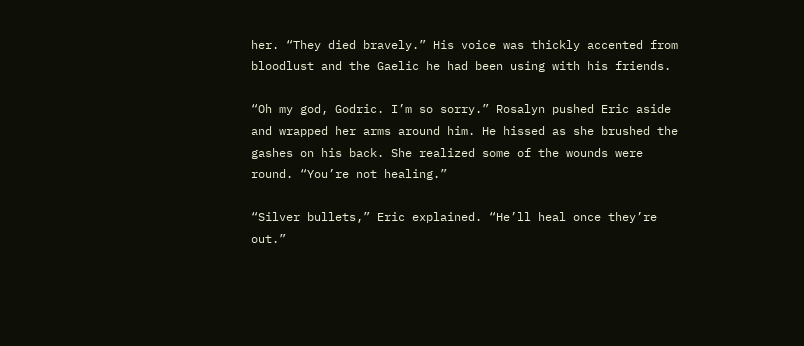her. “They died bravely.” His voice was thickly accented from bloodlust and the Gaelic he had been using with his friends.

“Oh my god, Godric. I’m so sorry.” Rosalyn pushed Eric aside and wrapped her arms around him. He hissed as she brushed the gashes on his back. She realized some of the wounds were round. “You’re not healing.”

“Silver bullets,” Eric explained. “He’ll heal once they’re out.”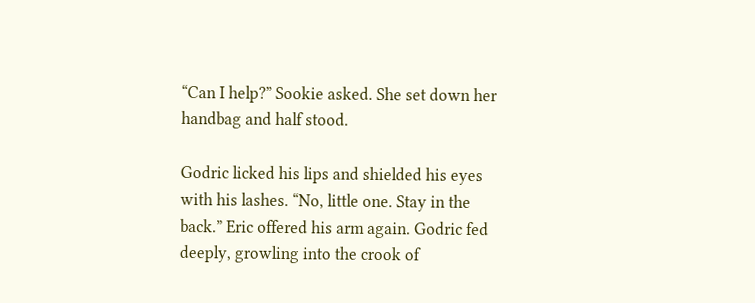“Can I help?” Sookie asked. She set down her handbag and half stood.

Godric licked his lips and shielded his eyes with his lashes. “No, little one. Stay in the back.” Eric offered his arm again. Godric fed deeply, growling into the crook of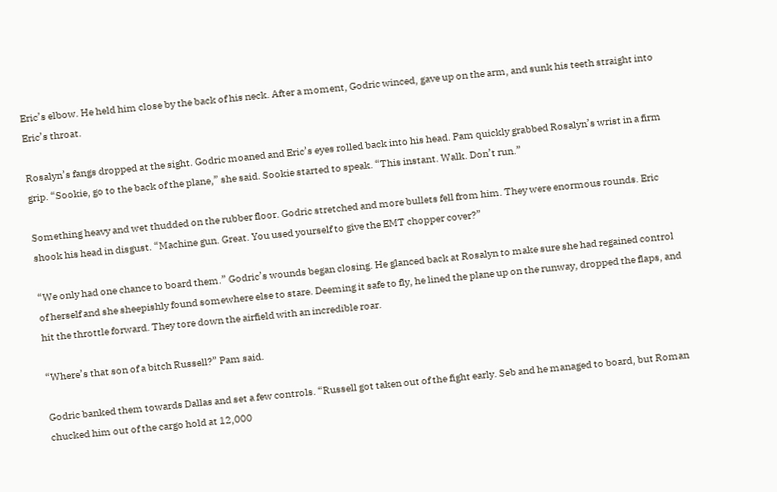Eric’s elbow. He held him close by the back of his neck. After a moment, Godric winced, gave up on the arm, and sunk his teeth straight into Eric’s throat.

Rosalyn’s fangs dropped at the sight. Godric moaned and Eric’s eyes rolled back into his head. Pam quickly grabbed Rosalyn’s wrist in a firm grip. “Sookie, go to the back of the plane,” she said. Sookie started to speak. “This instant. Walk. Don’t run.”

Something heavy and wet thudded on the rubber floor. Godric stretched and more bullets fell from him. They were enormous rounds. Eric shook his head in disgust. “Machine gun. Great. You used yourself to give the EMT chopper cover?”

“We only had one chance to board them.” Godric’s wounds began closing. He glanced back at Rosalyn to make sure she had regained control of herself and she sheepishly found somewhere else to stare. Deeming it safe to fly, he lined the plane up on the runway, dropped the flaps, and hit the throttle forward. They tore down the airfield with an incredible roar.

“Where’s that son of a bitch Russell?” Pam said.

Godric banked them towards Dallas and set a few controls. “Russell got taken out of the fight early. Seb and he managed to board, but Roman chucked him out of the cargo hold at 12,000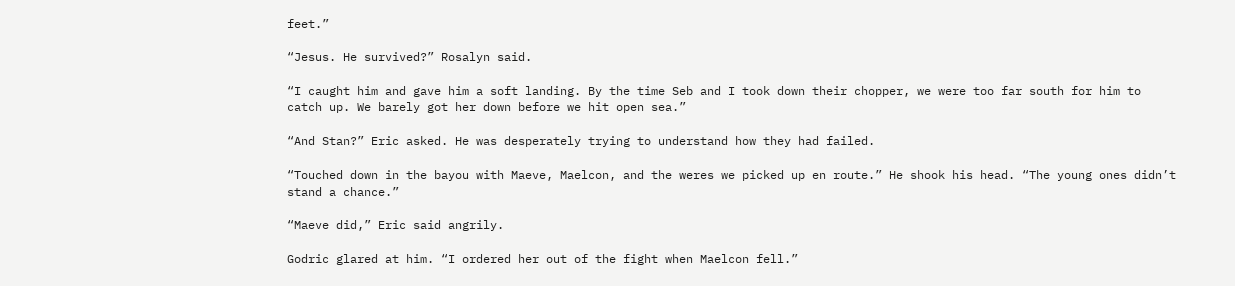feet.”

“Jesus. He survived?” Rosalyn said.

“I caught him and gave him a soft landing. By the time Seb and I took down their chopper, we were too far south for him to catch up. We barely got her down before we hit open sea.”

“And Stan?” Eric asked. He was desperately trying to understand how they had failed.

“Touched down in the bayou with Maeve, Maelcon, and the weres we picked up en route.” He shook his head. “The young ones didn’t stand a chance.”

“Maeve did,” Eric said angrily.

Godric glared at him. “I ordered her out of the fight when Maelcon fell.”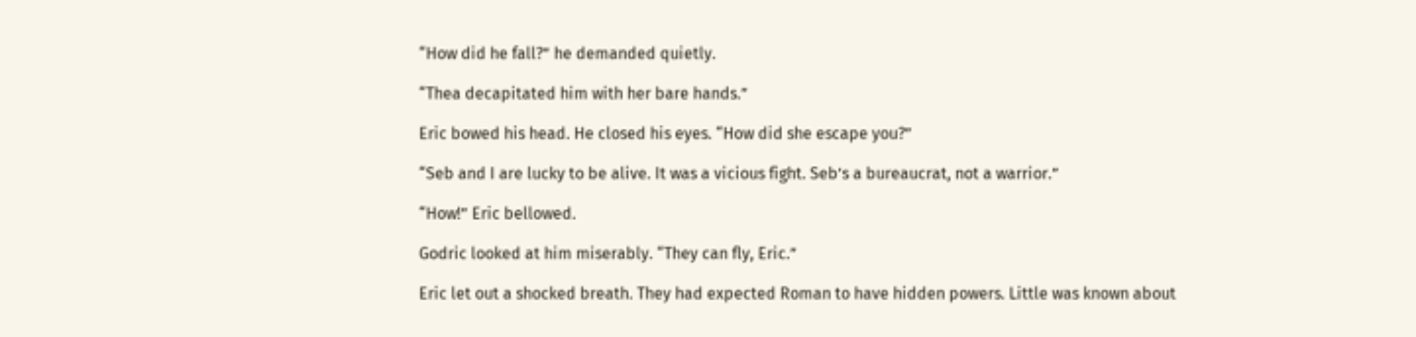“How did he fall?” he demanded quietly.

“Thea decapitated him with her bare hands.”

Eric bowed his head. He closed his eyes. “How did she escape you?”

“Seb and I are lucky to be alive. It was a vicious fight. Seb’s a bureaucrat, not a warrior.”

“How!” Eric bellowed.

Godric looked at him miserably. “They can fly, Eric.”

Eric let out a shocked breath. They had expected Roman to have hidden powers. Little was known about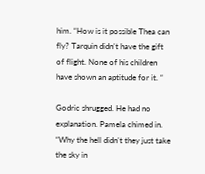him. “How is it possible Thea can fly? Tarquin didn’t have the gift of flight. None of his children have shown an aptitude for it. “

Godric shrugged. He had no explanation. Pamela chimed in. “Why the hell didn’t they just take the sky in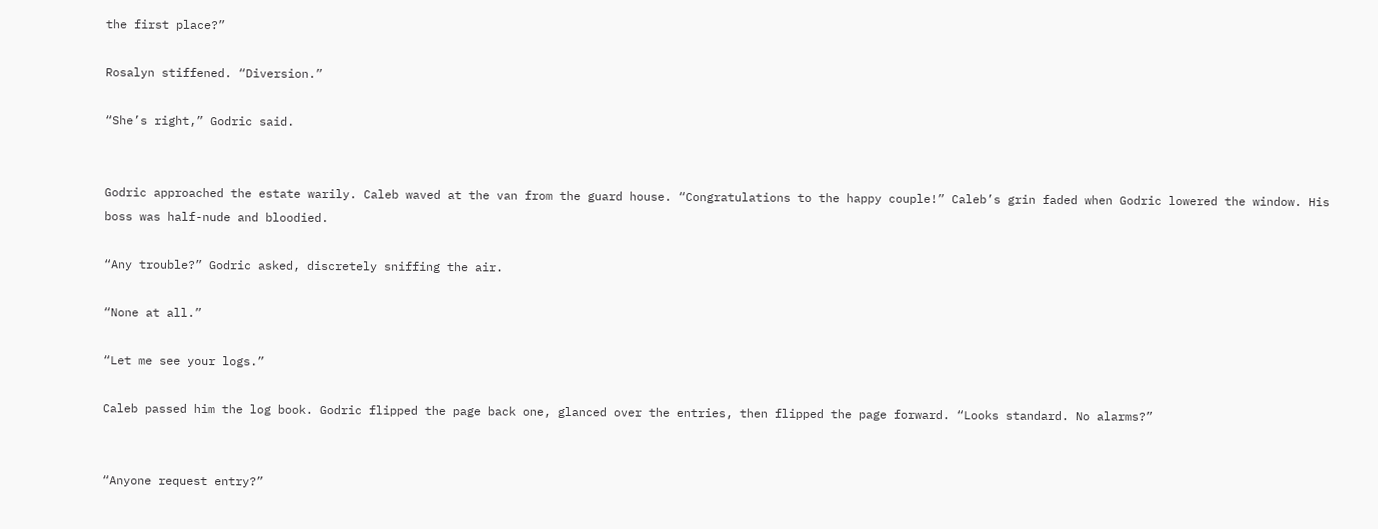the first place?”

Rosalyn stiffened. “Diversion.”

“She’s right,” Godric said.


Godric approached the estate warily. Caleb waved at the van from the guard house. “Congratulations to the happy couple!” Caleb’s grin faded when Godric lowered the window. His boss was half-nude and bloodied.

“Any trouble?” Godric asked, discretely sniffing the air.

“None at all.”

“Let me see your logs.”

Caleb passed him the log book. Godric flipped the page back one, glanced over the entries, then flipped the page forward. “Looks standard. No alarms?”


“Anyone request entry?”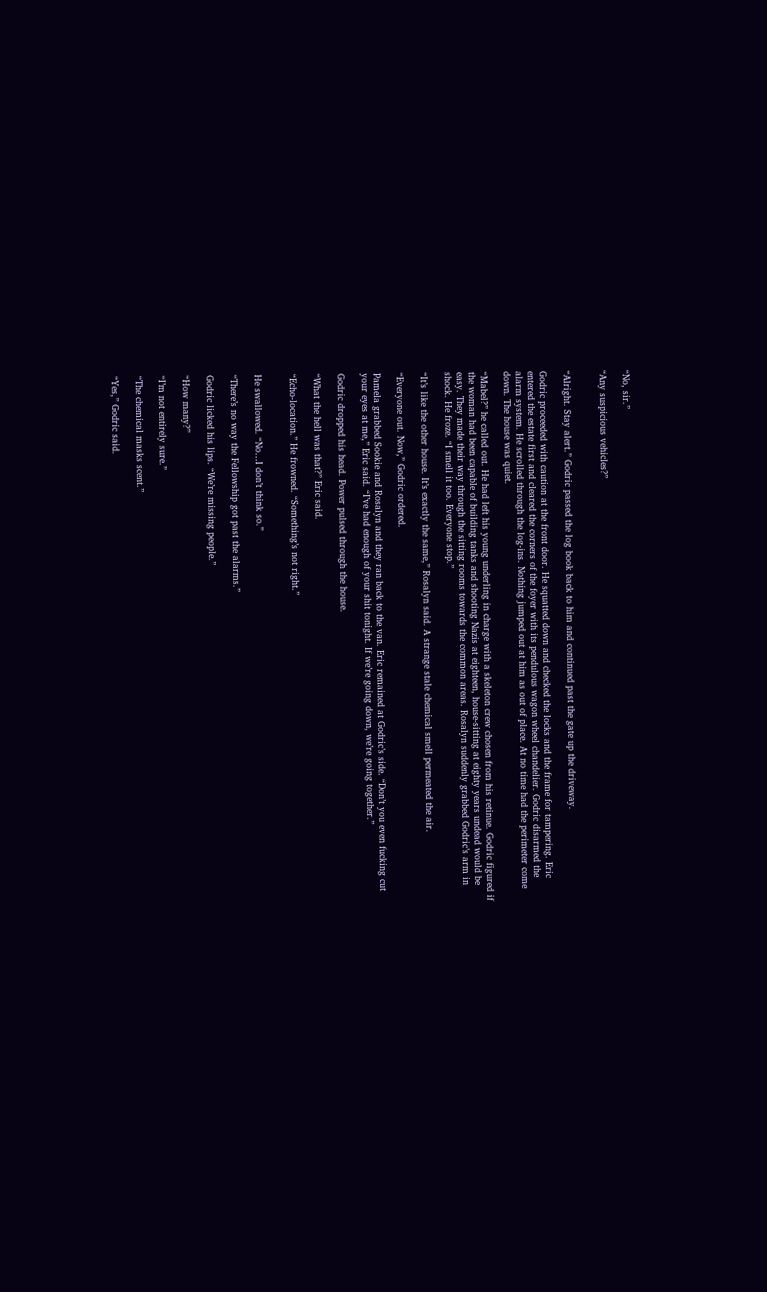“No, sir.”

“Any suspicious vehicles?”


“Alright. Stay alert.” Godric passed the log book back to him and continued past the gate up the driveway.

Godric proceeded with caution at the front door. He squatted down and checked the locks and the frame for tampering. Eric entered the estate first and cleared the corners of the foyer with its pendulous wagon wheel chandelier. Godric disarmed the alarm system. He scrolled through the log-ins. Nothing jumped out at him as out of place. At no time had the perimeter come down. The house was quiet.

“Mabel?” he called out. He had left his young underling in charge with a skeleton crew chosen from his retinue. Godric figured if the woman had been capable of building tanks and shooting Nazis at eighteen, house-sitting at eighty years undead would be easy. They made their way through the sitting rooms towards the common areas. Rosalyn suddenly grabbed Godric’s arm in shock. He froze. “I smell it too. Everyone stop.”

“It’s like the other house. It’s exactly the same,” Rosalyn said. A strange stale chemical smell permeated the air.

“Everyone out. Now,” Godric ordered.

Pamela grabbed Sookie and Rosalyn and they ran back to the van. Eric remained at Godric’s side. “Don’t you even fucking cut your eyes at me,” Eric said. “I’ve had enough of your shit tonight. If we’re going down, we’re going together.”

Godric dropped his head. Power pulsed through the house.

“What the hell was that?” Eric said.

“Echo-location.” He frowned. “Something’s not right.”


He swallowed. “No…I don’t think so.”

“There’s no way the Fellowship got past the alarms.”

Godric licked his lips. “We’re missing people.”

“How many?”

“I’m not entirely sure.”

“The chemical masks scent.”

“Yes,” Godric said.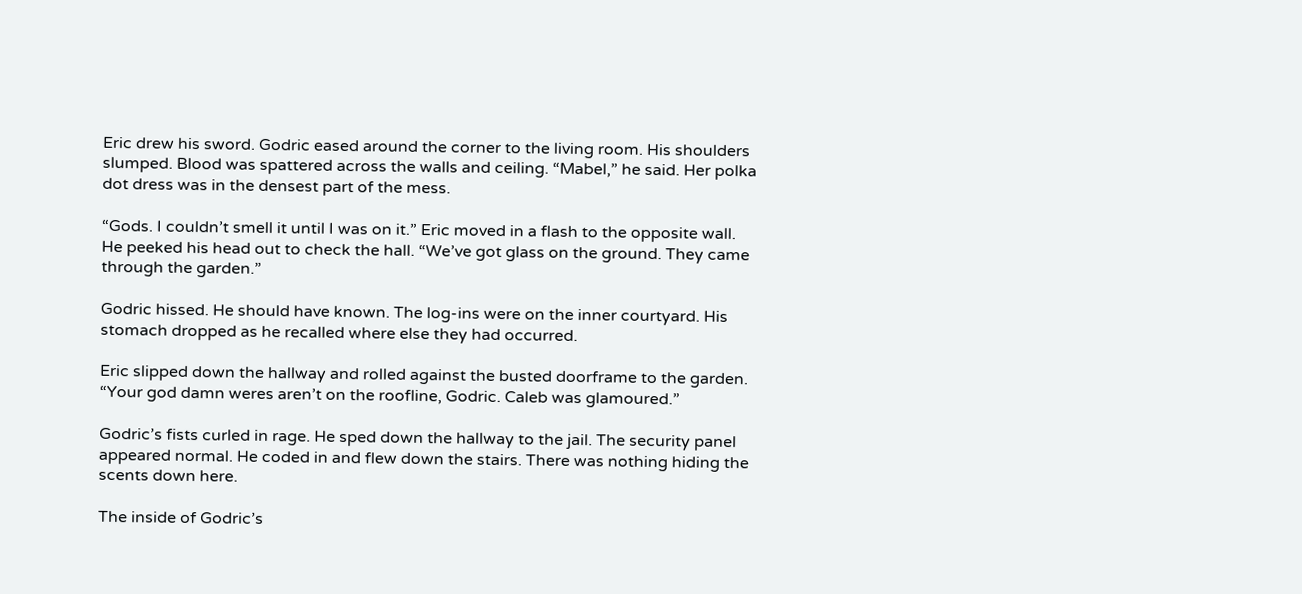Eric drew his sword. Godric eased around the corner to the living room. His shoulders slumped. Blood was spattered across the walls and ceiling. “Mabel,” he said. Her polka dot dress was in the densest part of the mess.

“Gods. I couldn’t smell it until I was on it.” Eric moved in a flash to the opposite wall. He peeked his head out to check the hall. “We’ve got glass on the ground. They came through the garden.”

Godric hissed. He should have known. The log-ins were on the inner courtyard. His stomach dropped as he recalled where else they had occurred.

Eric slipped down the hallway and rolled against the busted doorframe to the garden. “Your god damn weres aren’t on the roofline, Godric. Caleb was glamoured.”

Godric’s fists curled in rage. He sped down the hallway to the jail. The security panel appeared normal. He coded in and flew down the stairs. There was nothing hiding the scents down here.

The inside of Godric’s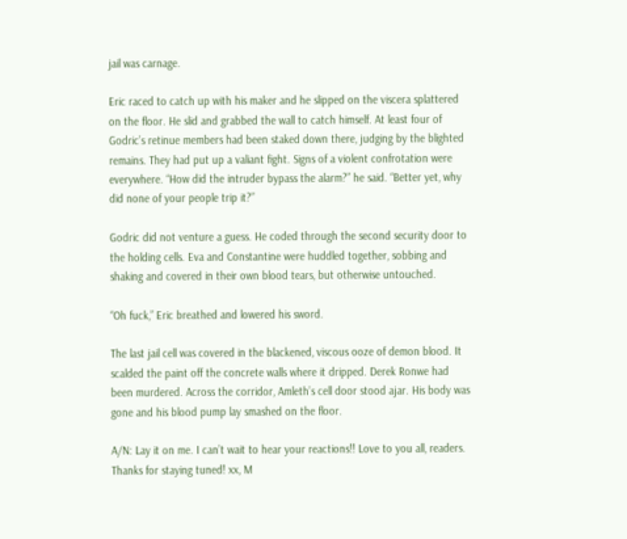jail was carnage.

Eric raced to catch up with his maker and he slipped on the viscera splattered on the floor. He slid and grabbed the wall to catch himself. At least four of Godric’s retinue members had been staked down there, judging by the blighted remains. They had put up a valiant fight. Signs of a violent confrotation were everywhere. “How did the intruder bypass the alarm?” he said. “Better yet, why did none of your people trip it?”

Godric did not venture a guess. He coded through the second security door to the holding cells. Eva and Constantine were huddled together, sobbing and shaking and covered in their own blood tears, but otherwise untouched.

“Oh fuck,” Eric breathed and lowered his sword.

The last jail cell was covered in the blackened, viscous ooze of demon blood. It scalded the paint off the concrete walls where it dripped. Derek Ronwe had been murdered. Across the corridor, Amleth’s cell door stood ajar. His body was gone and his blood pump lay smashed on the floor.

A/N: Lay it on me. I can’t wait to hear your reactions!! Love to you all, readers. Thanks for staying tuned! xx, M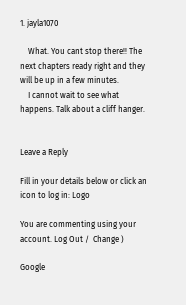1. jayla1070

    What. You cant stop there!! The next chapters ready right and they will be up in a few minutes.
    I cannot wait to see what happens. Talk about a cliff hanger.


Leave a Reply

Fill in your details below or click an icon to log in: Logo

You are commenting using your account. Log Out /  Change )

Google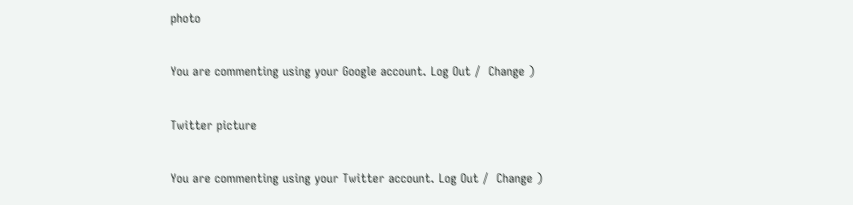photo

You are commenting using your Google account. Log Out /  Change )

Twitter picture

You are commenting using your Twitter account. Log Out /  Change )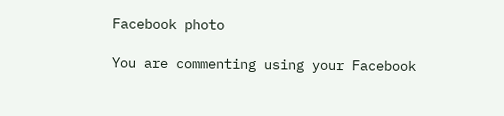Facebook photo

You are commenting using your Facebook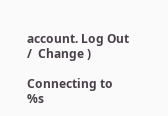account. Log Out /  Change )

Connecting to %s